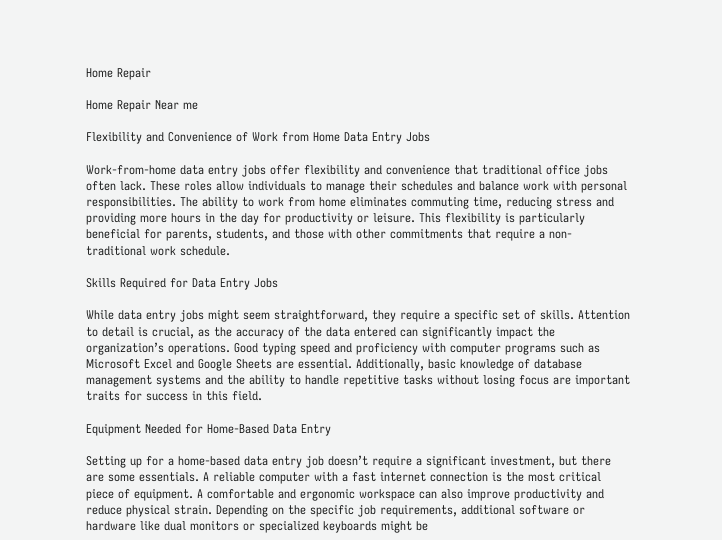Home Repair

Home Repair Near me

Flexibility and Convenience of Work from Home Data Entry Jobs

Work-from-home data entry jobs offer flexibility and convenience that traditional office jobs often lack. These roles allow individuals to manage their schedules and balance work with personal responsibilities. The ability to work from home eliminates commuting time, reducing stress and providing more hours in the day for productivity or leisure. This flexibility is particularly beneficial for parents, students, and those with other commitments that require a non-traditional work schedule.

Skills Required for Data Entry Jobs

While data entry jobs might seem straightforward, they require a specific set of skills. Attention to detail is crucial, as the accuracy of the data entered can significantly impact the organization’s operations. Good typing speed and proficiency with computer programs such as Microsoft Excel and Google Sheets are essential. Additionally, basic knowledge of database management systems and the ability to handle repetitive tasks without losing focus are important traits for success in this field.

Equipment Needed for Home-Based Data Entry

Setting up for a home-based data entry job doesn’t require a significant investment, but there are some essentials. A reliable computer with a fast internet connection is the most critical piece of equipment. A comfortable and ergonomic workspace can also improve productivity and reduce physical strain. Depending on the specific job requirements, additional software or hardware like dual monitors or specialized keyboards might be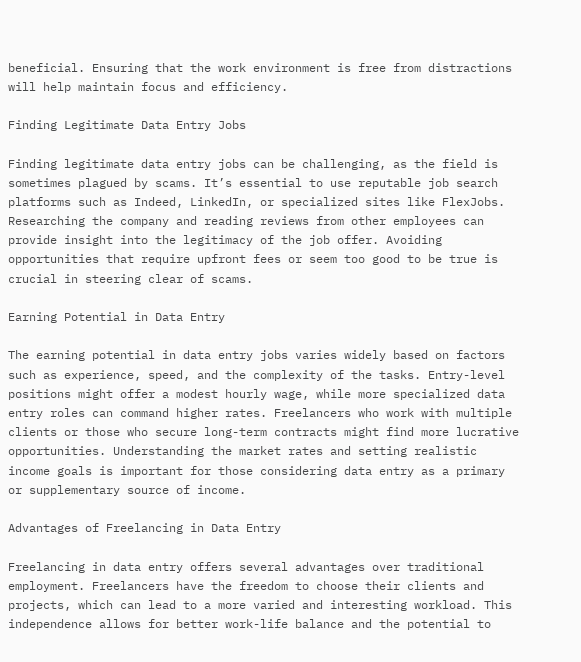beneficial. Ensuring that the work environment is free from distractions will help maintain focus and efficiency.

Finding Legitimate Data Entry Jobs

Finding legitimate data entry jobs can be challenging, as the field is sometimes plagued by scams. It’s essential to use reputable job search platforms such as Indeed, LinkedIn, or specialized sites like FlexJobs. Researching the company and reading reviews from other employees can provide insight into the legitimacy of the job offer. Avoiding opportunities that require upfront fees or seem too good to be true is crucial in steering clear of scams.

Earning Potential in Data Entry

The earning potential in data entry jobs varies widely based on factors such as experience, speed, and the complexity of the tasks. Entry-level positions might offer a modest hourly wage, while more specialized data entry roles can command higher rates. Freelancers who work with multiple clients or those who secure long-term contracts might find more lucrative opportunities. Understanding the market rates and setting realistic income goals is important for those considering data entry as a primary or supplementary source of income.

Advantages of Freelancing in Data Entry

Freelancing in data entry offers several advantages over traditional employment. Freelancers have the freedom to choose their clients and projects, which can lead to a more varied and interesting workload. This independence allows for better work-life balance and the potential to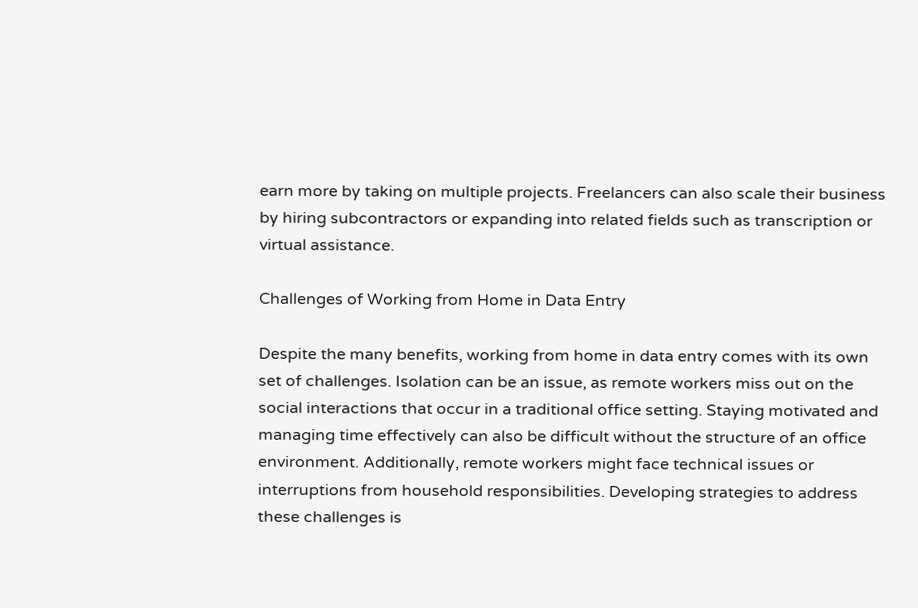earn more by taking on multiple projects. Freelancers can also scale their business by hiring subcontractors or expanding into related fields such as transcription or virtual assistance.

Challenges of Working from Home in Data Entry

Despite the many benefits, working from home in data entry comes with its own set of challenges. Isolation can be an issue, as remote workers miss out on the social interactions that occur in a traditional office setting. Staying motivated and managing time effectively can also be difficult without the structure of an office environment. Additionally, remote workers might face technical issues or interruptions from household responsibilities. Developing strategies to address these challenges is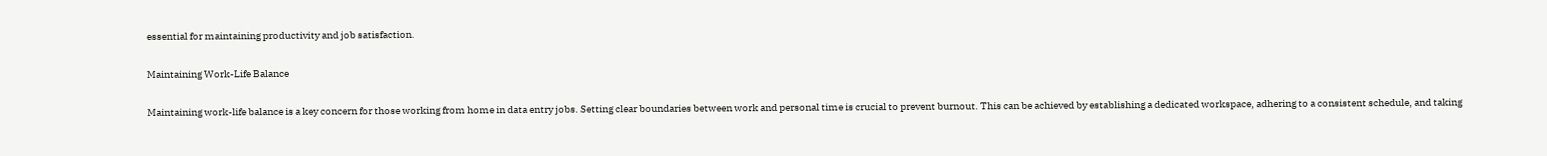essential for maintaining productivity and job satisfaction.

Maintaining Work-Life Balance

Maintaining work-life balance is a key concern for those working from home in data entry jobs. Setting clear boundaries between work and personal time is crucial to prevent burnout. This can be achieved by establishing a dedicated workspace, adhering to a consistent schedule, and taking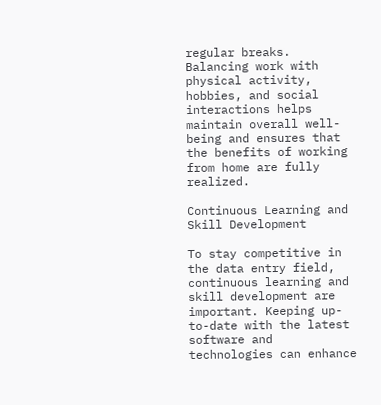regular breaks. Balancing work with physical activity, hobbies, and social interactions helps maintain overall well-being and ensures that the benefits of working from home are fully realized.

Continuous Learning and Skill Development

To stay competitive in the data entry field, continuous learning and skill development are important. Keeping up-to-date with the latest software and technologies can enhance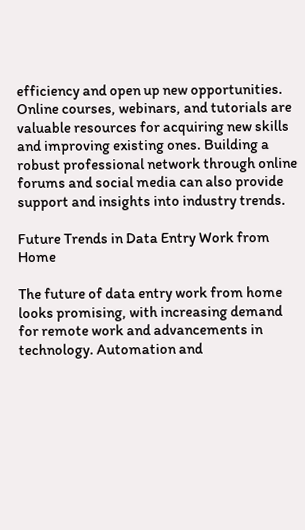efficiency and open up new opportunities. Online courses, webinars, and tutorials are valuable resources for acquiring new skills and improving existing ones. Building a robust professional network through online forums and social media can also provide support and insights into industry trends.

Future Trends in Data Entry Work from Home

The future of data entry work from home looks promising, with increasing demand for remote work and advancements in technology. Automation and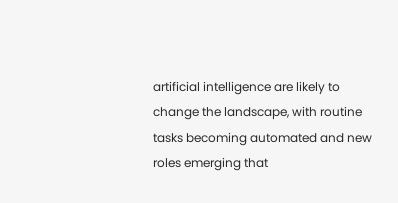artificial intelligence are likely to change the landscape, with routine tasks becoming automated and new roles emerging that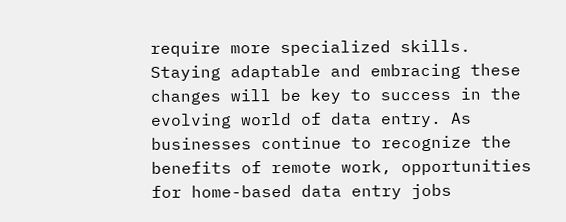require more specialized skills. Staying adaptable and embracing these changes will be key to success in the evolving world of data entry. As businesses continue to recognize the benefits of remote work, opportunities for home-based data entry jobs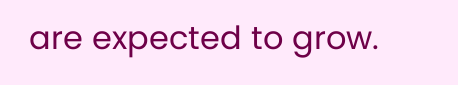are expected to grow.